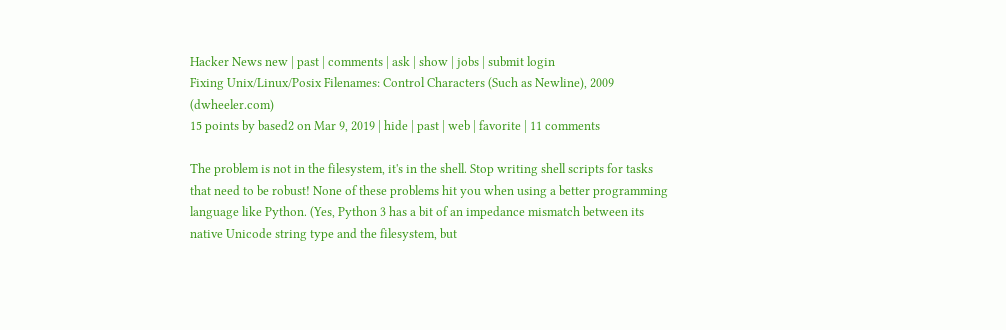Hacker News new | past | comments | ask | show | jobs | submit login
Fixing Unix/Linux/Posix Filenames: Control Characters (Such as Newline), 2009 (dwheeler.com)
15 points by based2 on Mar 9, 2019 | hide | past | web | favorite | 11 comments

The problem is not in the filesystem, it's in the shell. Stop writing shell scripts for tasks that need to be robust! None of these problems hit you when using a better programming language like Python. (Yes, Python 3 has a bit of an impedance mismatch between its native Unicode string type and the filesystem, but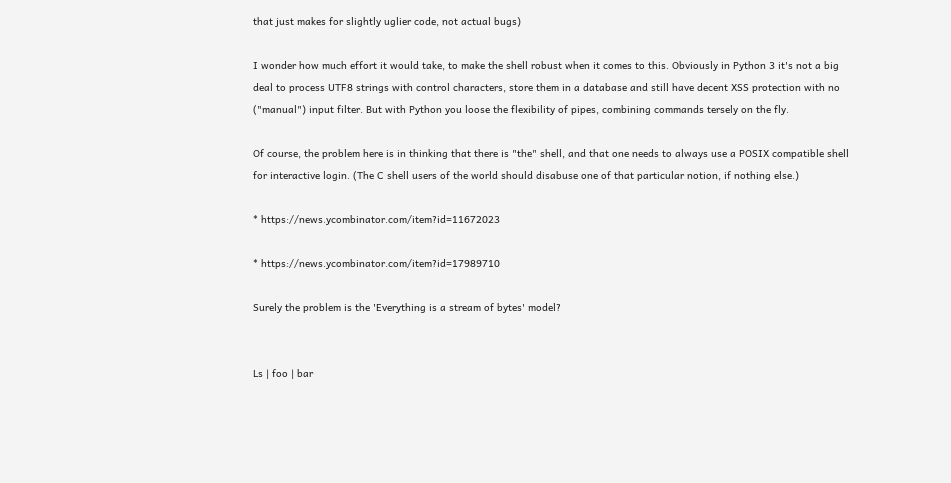that just makes for slightly uglier code, not actual bugs)

I wonder how much effort it would take, to make the shell robust when it comes to this. Obviously in Python 3 it's not a big deal to process UTF8 strings with control characters, store them in a database and still have decent XSS protection with no ("manual") input filter. But with Python you loose the flexibility of pipes, combining commands tersely on the fly.

Of course, the problem here is in thinking that there is "the" shell, and that one needs to always use a POSIX compatible shell for interactive login. (The C shell users of the world should disabuse one of that particular notion, if nothing else.)

* https://news.ycombinator.com/item?id=11672023

* https://news.ycombinator.com/item?id=17989710

Surely the problem is the 'Everything is a stream of bytes' model?


Ls | foo | bar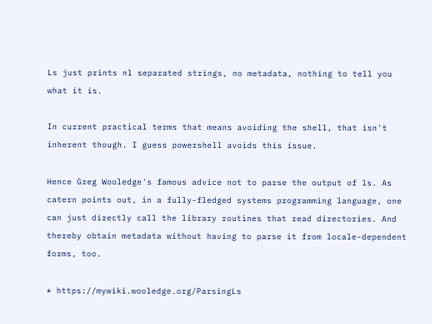Ls just prints nl separated strings, no metadata, nothing to tell you what it is.

In current practical terms that means avoiding the shell, that isn't inherent though. I guess powershell avoids this issue.

Hence Greg Wooledge's famous advice not to parse the output of ls. As catern points out, in a fully-fledged systems programming language, one can just directly call the library routines that read directories. And thereby obtain metadata without having to parse it from locale-dependent forms, too.

* https://mywiki.wooledge.org/ParsingLs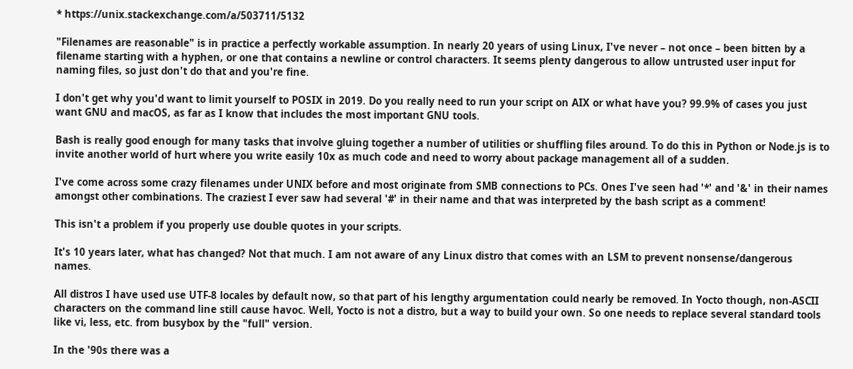* https://unix.stackexchange.com/a/503711/5132

"Filenames are reasonable" is in practice a perfectly workable assumption. In nearly 20 years of using Linux, I've never – not once – been bitten by a filename starting with a hyphen, or one that contains a newline or control characters. It seems plenty dangerous to allow untrusted user input for naming files, so just don't do that and you're fine.

I don't get why you'd want to limit yourself to POSIX in 2019. Do you really need to run your script on AIX or what have you? 99.9% of cases you just want GNU and macOS, as far as I know that includes the most important GNU tools.

Bash is really good enough for many tasks that involve gluing together a number of utilities or shuffling files around. To do this in Python or Node.js is to invite another world of hurt where you write easily 10x as much code and need to worry about package management all of a sudden.

I've come across some crazy filenames under UNIX before and most originate from SMB connections to PCs. Ones I've seen had '*' and '&' in their names amongst other combinations. The craziest I ever saw had several '#' in their name and that was interpreted by the bash script as a comment!

This isn't a problem if you properly use double quotes in your scripts.

It's 10 years later, what has changed? Not that much. I am not aware of any Linux distro that comes with an LSM to prevent nonsense/dangerous names.

All distros I have used use UTF-8 locales by default now, so that part of his lengthy argumentation could nearly be removed. In Yocto though, non-ASCII characters on the command line still cause havoc. Well, Yocto is not a distro, but a way to build your own. So one needs to replace several standard tools like vi, less, etc. from busybox by the "full" version.

In the '90s there was a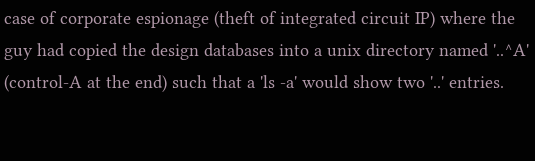case of corporate espionage (theft of integrated circuit IP) where the guy had copied the design databases into a unix directory named '..^A' (control-A at the end) such that a 'ls -a' would show two '..' entries.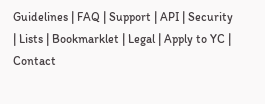Guidelines | FAQ | Support | API | Security | Lists | Bookmarklet | Legal | Apply to YC | Contact